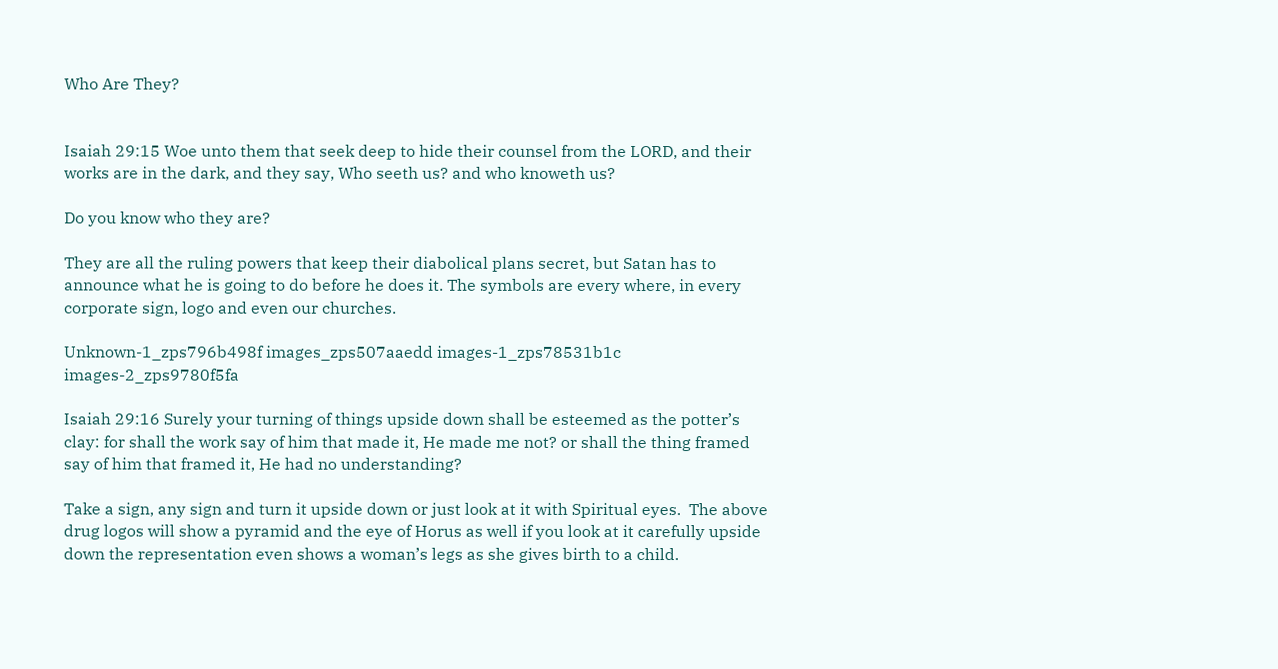Who Are They?


Isaiah 29:15 Woe unto them that seek deep to hide their counsel from the LORD, and their works are in the dark, and they say, Who seeth us? and who knoweth us?

Do you know who they are?

They are all the ruling powers that keep their diabolical plans secret, but Satan has to announce what he is going to do before he does it. The symbols are every where, in every corporate sign, logo and even our churches.

Unknown-1_zps796b498f images_zps507aaedd images-1_zps78531b1c images-2_zps9780f5fa

Isaiah 29:16 Surely your turning of things upside down shall be esteemed as the potter’s clay: for shall the work say of him that made it, He made me not? or shall the thing framed say of him that framed it, He had no understanding?

Take a sign, any sign and turn it upside down or just look at it with Spiritual eyes.  The above drug logos will show a pyramid and the eye of Horus as well if you look at it carefully upside down the representation even shows a woman’s legs as she gives birth to a child.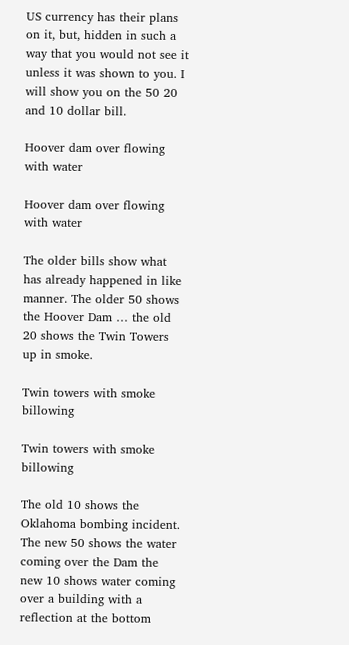US currency has their plans on it, but, hidden in such a way that you would not see it unless it was shown to you. I will show you on the 50 20 and 10 dollar bill.

Hoover dam over flowing with water

Hoover dam over flowing with water

The older bills show what has already happened in like manner. The older 50 shows the Hoover Dam … the old 20 shows the Twin Towers up in smoke.

Twin towers with smoke billowing

Twin towers with smoke billowing

The old 10 shows the Oklahoma bombing incident. The new 50 shows the water coming over the Dam the new 10 shows water coming over a building with a reflection at the bottom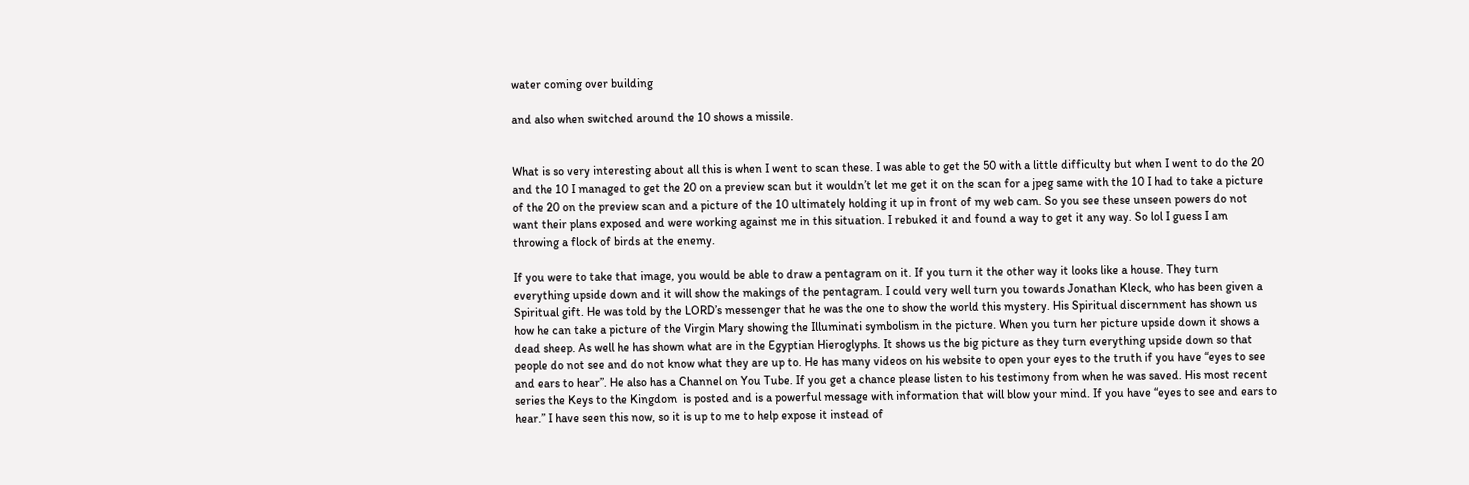water coming over building

and also when switched around the 10 shows a missile.


What is so very interesting about all this is when I went to scan these. I was able to get the 50 with a little difficulty but when I went to do the 20 and the 10 I managed to get the 20 on a preview scan but it wouldn’t let me get it on the scan for a jpeg same with the 10 I had to take a picture of the 20 on the preview scan and a picture of the 10 ultimately holding it up in front of my web cam. So you see these unseen powers do not want their plans exposed and were working against me in this situation. I rebuked it and found a way to get it any way. So lol I guess I am throwing a flock of birds at the enemy.

If you were to take that image, you would be able to draw a pentagram on it. If you turn it the other way it looks like a house. They turn everything upside down and it will show the makings of the pentagram. I could very well turn you towards Jonathan Kleck, who has been given a Spiritual gift. He was told by the LORD’s messenger that he was the one to show the world this mystery. His Spiritual discernment has shown us how he can take a picture of the Virgin Mary showing the Illuminati symbolism in the picture. When you turn her picture upside down it shows a dead sheep. As well he has shown what are in the Egyptian Hieroglyphs. It shows us the big picture as they turn everything upside down so that people do not see and do not know what they are up to. He has many videos on his website to open your eyes to the truth if you have “eyes to see and ears to hear”. He also has a Channel on You Tube. If you get a chance please listen to his testimony from when he was saved. His most recent series the Keys to the Kingdom  is posted and is a powerful message with information that will blow your mind. If you have “eyes to see and ears to hear.” I have seen this now, so it is up to me to help expose it instead of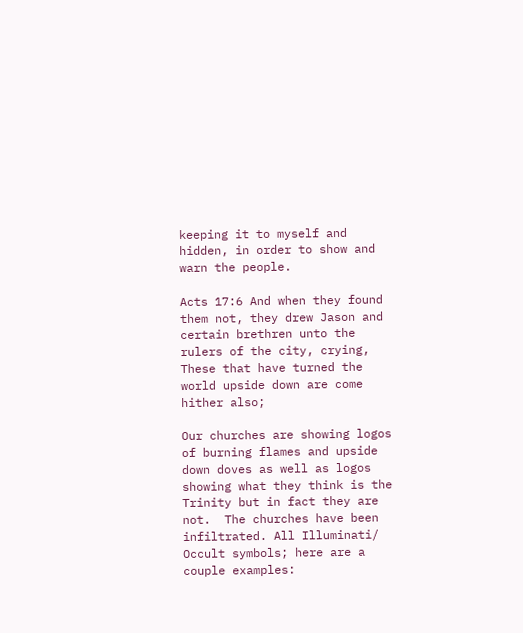keeping it to myself and hidden, in order to show and warn the people.

Acts 17:6 And when they found them not, they drew Jason and certain brethren unto the rulers of the city, crying, These that have turned the world upside down are come hither also;

Our churches are showing logos of burning flames and upside down doves as well as logos showing what they think is the Trinity but in fact they are not.  The churches have been infiltrated. All Illuminati/ Occult symbols; here are a couple examples: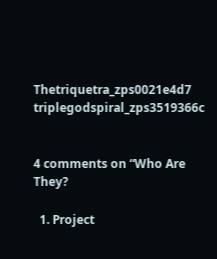Thetriquetra_zps0021e4d7 triplegodspiral_zps3519366c


4 comments on “Who Are They?

  1. Project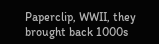Paperclip, WWII, they brought back 1000s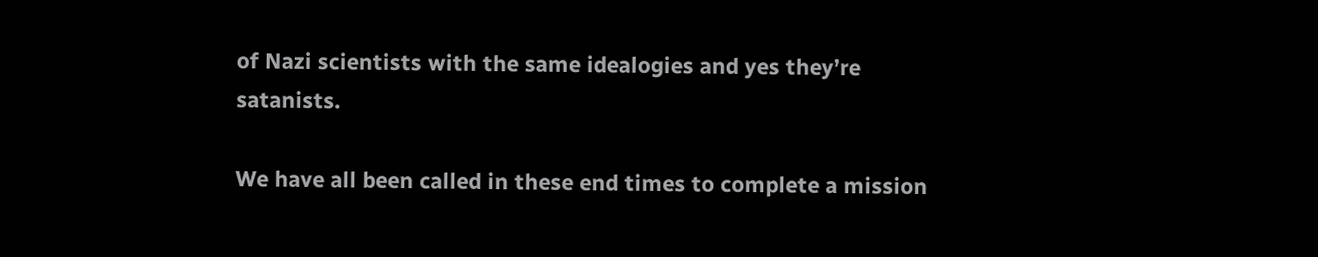of Nazi scientists with the same idealogies and yes they’re satanists.

We have all been called in these end times to complete a mission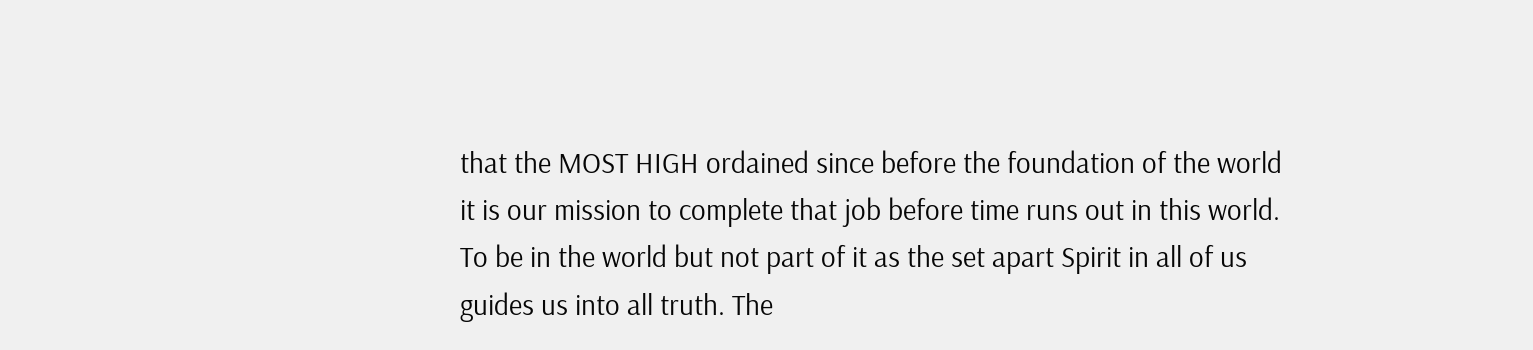that the MOST HIGH ordained since before the foundation of the world it is our mission to complete that job before time runs out in this world. To be in the world but not part of it as the set apart Spirit in all of us guides us into all truth. The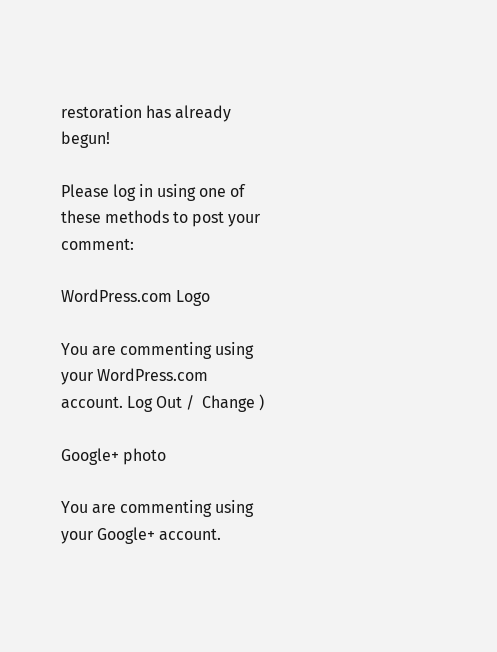restoration has already begun!

Please log in using one of these methods to post your comment:

WordPress.com Logo

You are commenting using your WordPress.com account. Log Out /  Change )

Google+ photo

You are commenting using your Google+ account.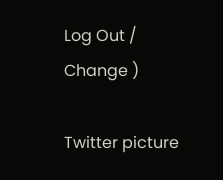Log Out /  Change )

Twitter picture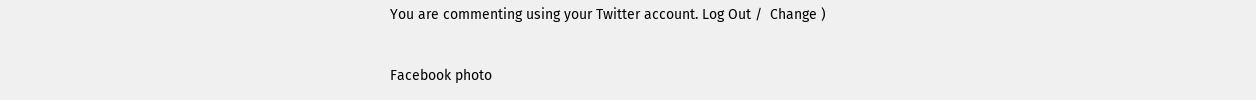You are commenting using your Twitter account. Log Out /  Change )

Facebook photo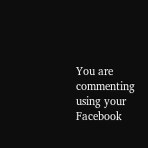You are commenting using your Facebook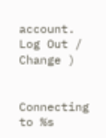account. Log Out /  Change )


Connecting to %s